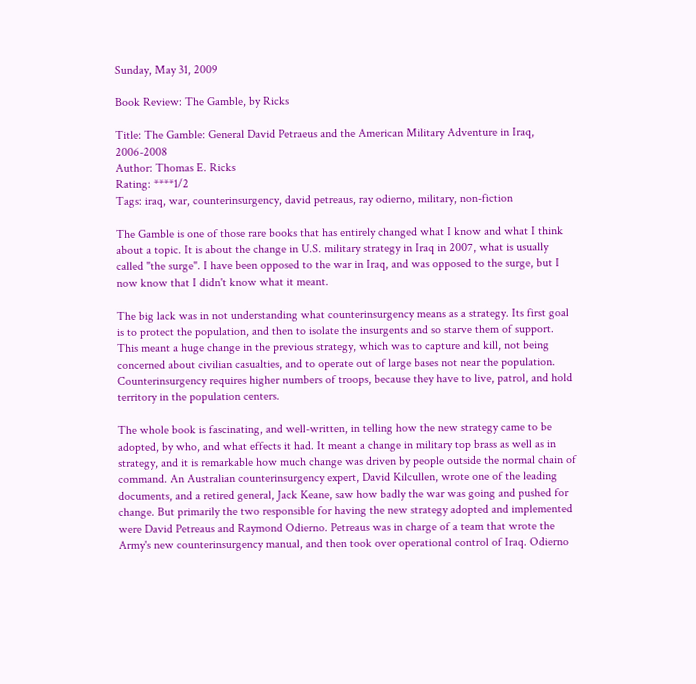Sunday, May 31, 2009

Book Review: The Gamble, by Ricks

Title: The Gamble: General David Petraeus and the American Military Adventure in Iraq, 2006-2008
Author: Thomas E. Ricks
Rating: ****1/2
Tags: iraq, war, counterinsurgency, david petreaus, ray odierno, military, non-fiction

The Gamble is one of those rare books that has entirely changed what I know and what I think about a topic. It is about the change in U.S. military strategy in Iraq in 2007, what is usually called "the surge". I have been opposed to the war in Iraq, and was opposed to the surge, but I now know that I didn't know what it meant.

The big lack was in not understanding what counterinsurgency means as a strategy. Its first goal is to protect the population, and then to isolate the insurgents and so starve them of support. This meant a huge change in the previous strategy, which was to capture and kill, not being concerned about civilian casualties, and to operate out of large bases not near the population. Counterinsurgency requires higher numbers of troops, because they have to live, patrol, and hold territory in the population centers.

The whole book is fascinating, and well-written, in telling how the new strategy came to be adopted, by who, and what effects it had. It meant a change in military top brass as well as in strategy, and it is remarkable how much change was driven by people outside the normal chain of command. An Australian counterinsurgency expert, David Kilcullen, wrote one of the leading documents, and a retired general, Jack Keane, saw how badly the war was going and pushed for change. But primarily the two responsible for having the new strategy adopted and implemented were David Petreaus and Raymond Odierno. Petreaus was in charge of a team that wrote the Army's new counterinsurgency manual, and then took over operational control of Iraq. Odierno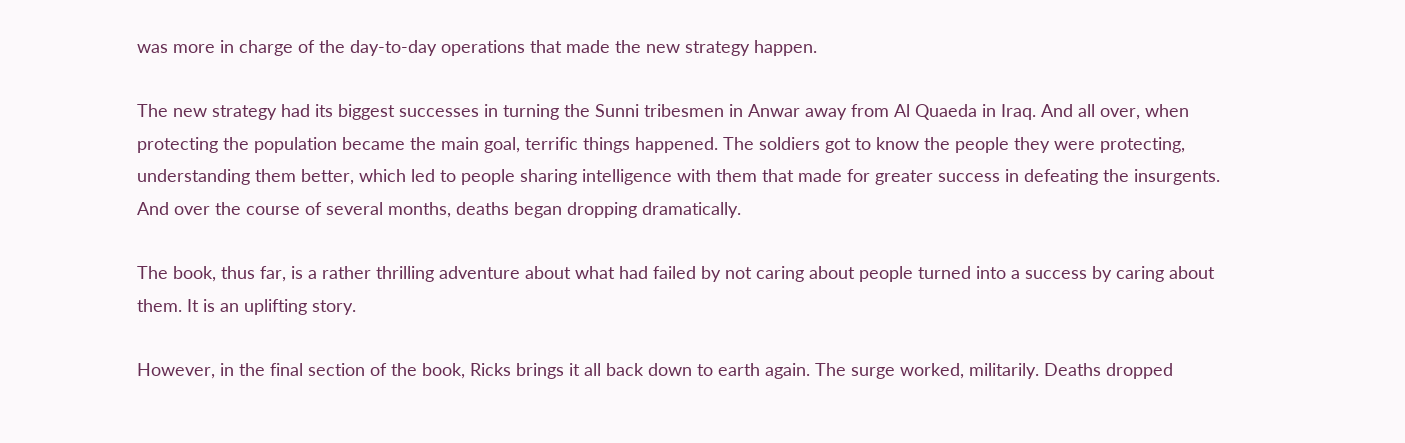was more in charge of the day-to-day operations that made the new strategy happen.

The new strategy had its biggest successes in turning the Sunni tribesmen in Anwar away from Al Quaeda in Iraq. And all over, when protecting the population became the main goal, terrific things happened. The soldiers got to know the people they were protecting, understanding them better, which led to people sharing intelligence with them that made for greater success in defeating the insurgents. And over the course of several months, deaths began dropping dramatically.

The book, thus far, is a rather thrilling adventure about what had failed by not caring about people turned into a success by caring about them. It is an uplifting story.

However, in the final section of the book, Ricks brings it all back down to earth again. The surge worked, militarily. Deaths dropped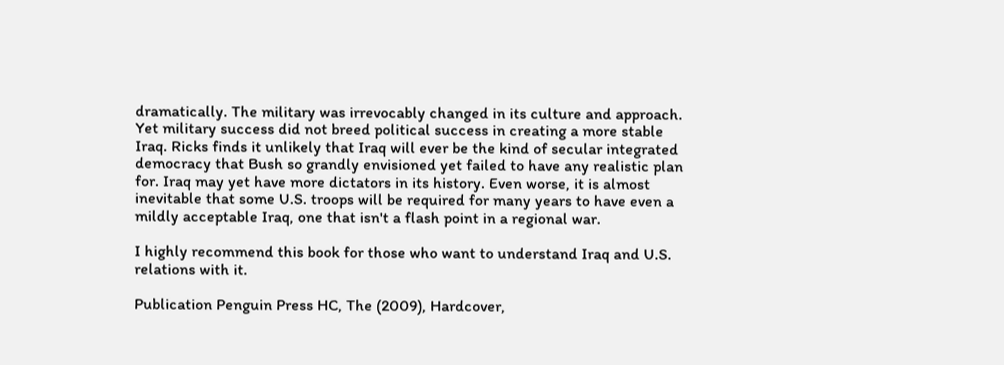dramatically. The military was irrevocably changed in its culture and approach. Yet military success did not breed political success in creating a more stable Iraq. Ricks finds it unlikely that Iraq will ever be the kind of secular integrated democracy that Bush so grandly envisioned yet failed to have any realistic plan for. Iraq may yet have more dictators in its history. Even worse, it is almost inevitable that some U.S. troops will be required for many years to have even a mildly acceptable Iraq, one that isn't a flash point in a regional war.

I highly recommend this book for those who want to understand Iraq and U.S. relations with it.

Publication Penguin Press HC, The (2009), Hardcover,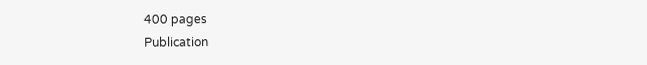400 pages
Publication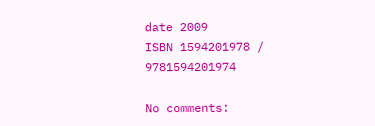date 2009
ISBN 1594201978 / 9781594201974

No comments: